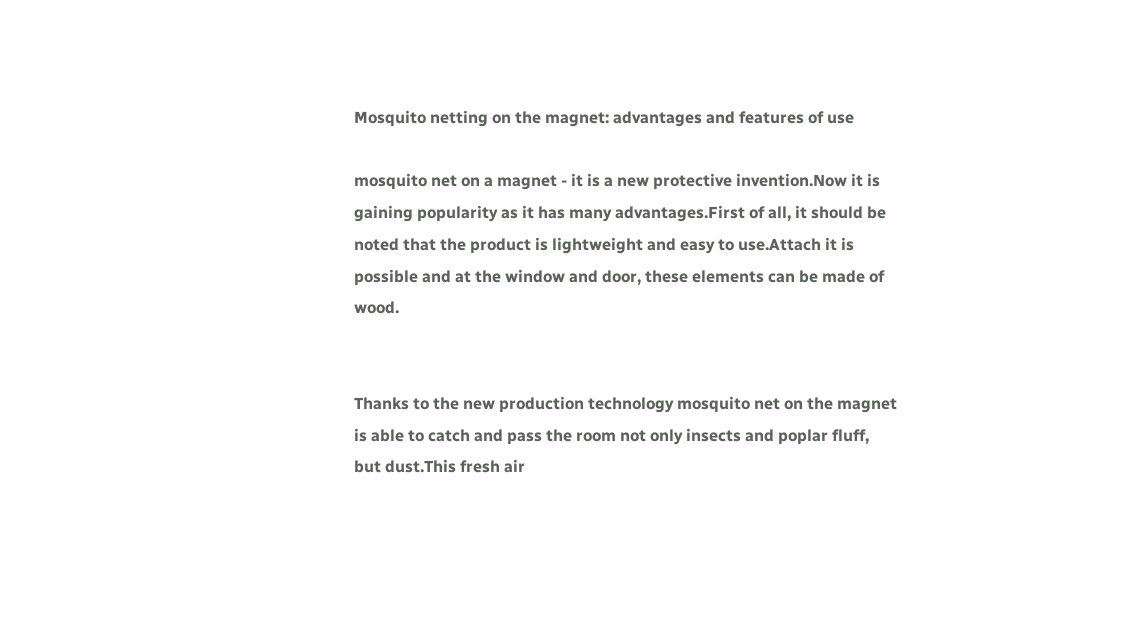Mosquito netting on the magnet: advantages and features of use

mosquito net on a magnet - it is a new protective invention.Now it is gaining popularity as it has many advantages.First of all, it should be noted that the product is lightweight and easy to use.Attach it is possible and at the window and door, these elements can be made of wood.


Thanks to the new production technology mosquito net on the magnet is able to catch and pass the room not only insects and poplar fluff, but dust.This fresh air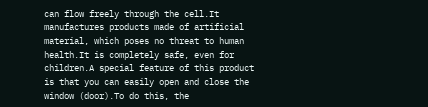can flow freely through the cell.It manufactures products made of artificial material, which poses no threat to human health.It is completely safe, even for children.A special feature of this product is that you can easily open and close the window (door).To do this, the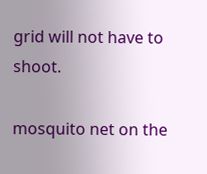grid will not have to shoot.

mosquito net on the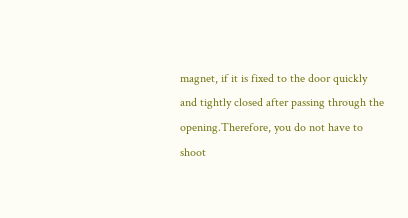magnet, if it is fixed to the door quickly and tightly closed after passing through the opening.Therefore, you do not have to shoot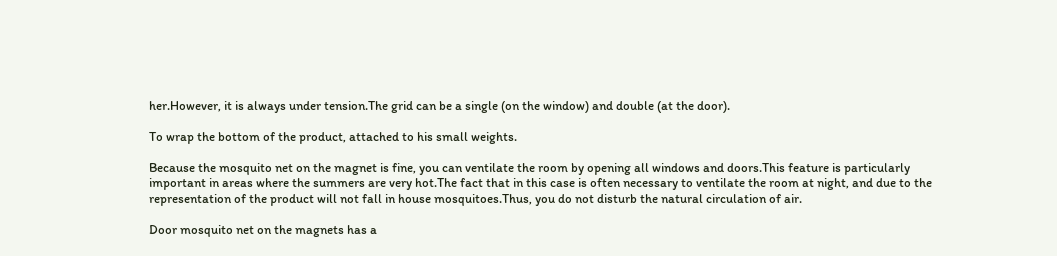her.However, it is always under tension.The grid can be a single (on the window) and double (at the door).

To wrap the bottom of the product, attached to his small weights.

Because the mosquito net on the magnet is fine, you can ventilate the room by opening all windows and doors.This feature is particularly important in areas where the summers are very hot.The fact that in this case is often necessary to ventilate the room at night, and due to the representation of the product will not fall in house mosquitoes.Thus, you do not disturb the natural circulation of air.

Door mosquito net on the magnets has a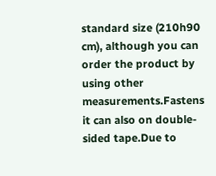standard size (210h90 cm), although you can order the product by using other measurements.Fastens it can also on double-sided tape.Due to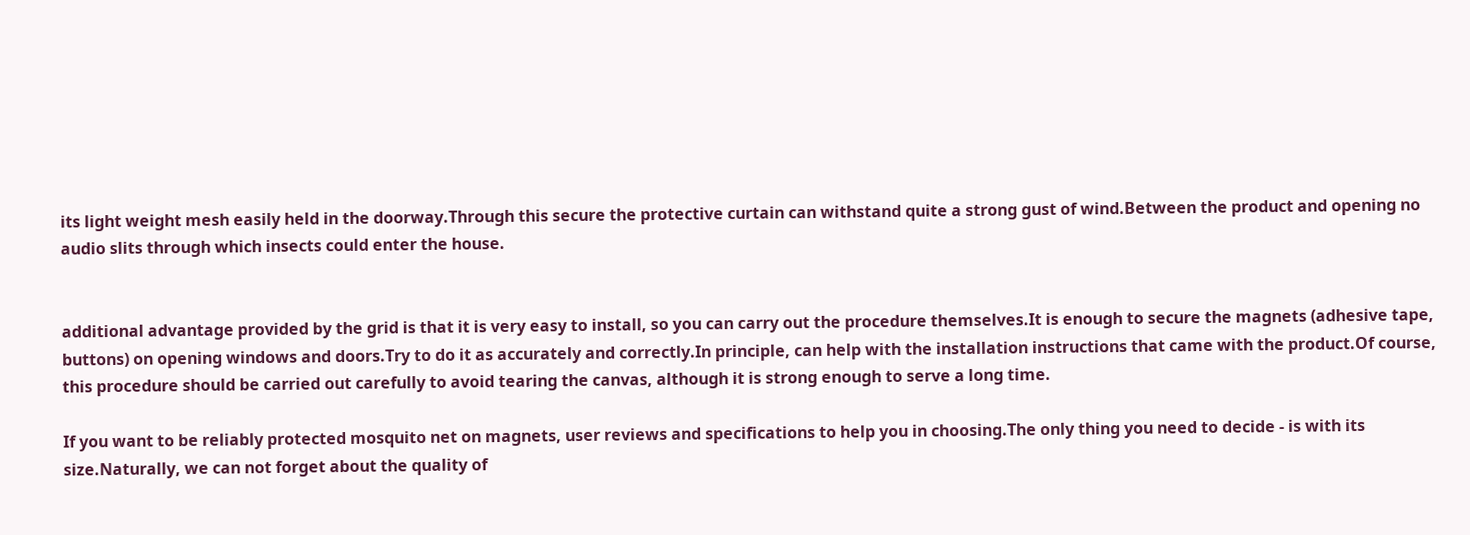its light weight mesh easily held in the doorway.Through this secure the protective curtain can withstand quite a strong gust of wind.Between the product and opening no audio slits through which insects could enter the house.


additional advantage provided by the grid is that it is very easy to install, so you can carry out the procedure themselves.It is enough to secure the magnets (adhesive tape, buttons) on opening windows and doors.Try to do it as accurately and correctly.In principle, can help with the installation instructions that came with the product.Of course, this procedure should be carried out carefully to avoid tearing the canvas, although it is strong enough to serve a long time.

If you want to be reliably protected mosquito net on magnets, user reviews and specifications to help you in choosing.The only thing you need to decide - is with its size.Naturally, we can not forget about the quality of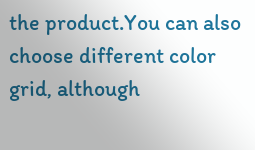the product.You can also choose different color grid, although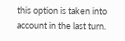this option is taken into account in the last turn.